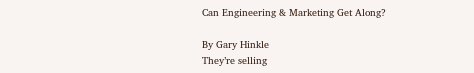Can Engineering & Marketing Get Along?

By Gary Hinkle
They’re selling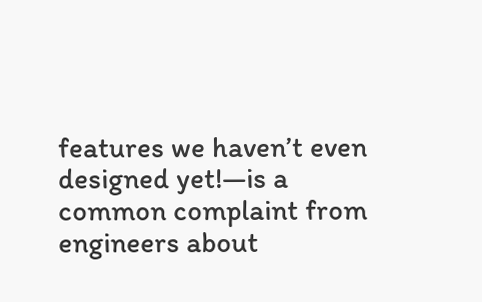features we haven’t even designed yet!—is a common complaint from engineers about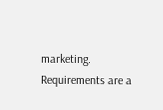marketing. Requirements are a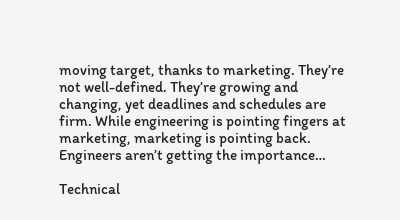moving target, thanks to marketing. They’re not well-defined. They’re growing and changing, yet deadlines and schedules are firm. While engineering is pointing fingers at marketing, marketing is pointing back. Engineers aren’t getting the importance…

Technical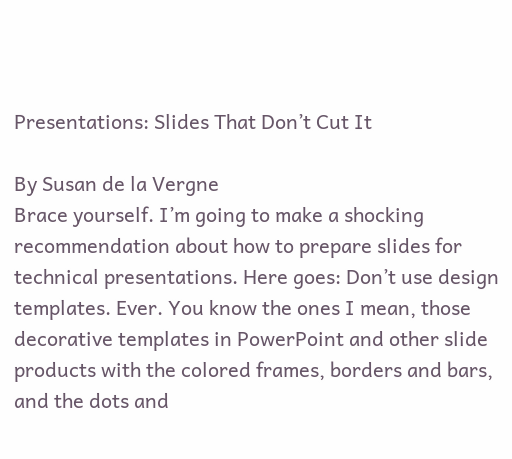Presentations: Slides That Don’t Cut It

By Susan de la Vergne
Brace yourself. I’m going to make a shocking recommendation about how to prepare slides for technical presentations. Here goes: Don’t use design templates. Ever. You know the ones I mean, those decorative templates in PowerPoint and other slide products with the colored frames, borders and bars, and the dots and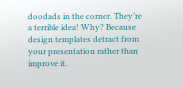doodads in the corner. They’re a terrible idea! Why? Because design templates detract from your presentation rather than improve it.